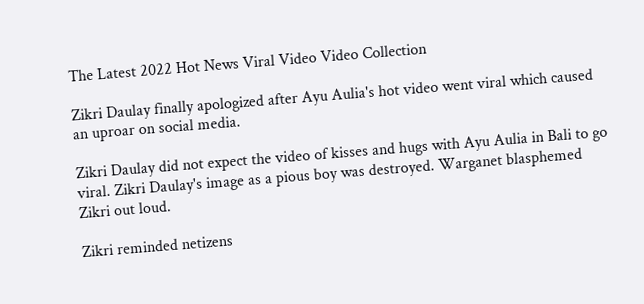The Latest 2022 Hot News Viral Video Video Collection

Zikri Daulay finally apologized after Ayu Aulia's hot video went viral which caused an uproar on social media.

Zikri Daulay did not expect the video of kisses and hugs with Ayu Aulia in Bali to go viral. Zikri Daulay's image as a pious boy was destroyed. Warganet blasphemed Zikri out loud.

Zikri reminded netizens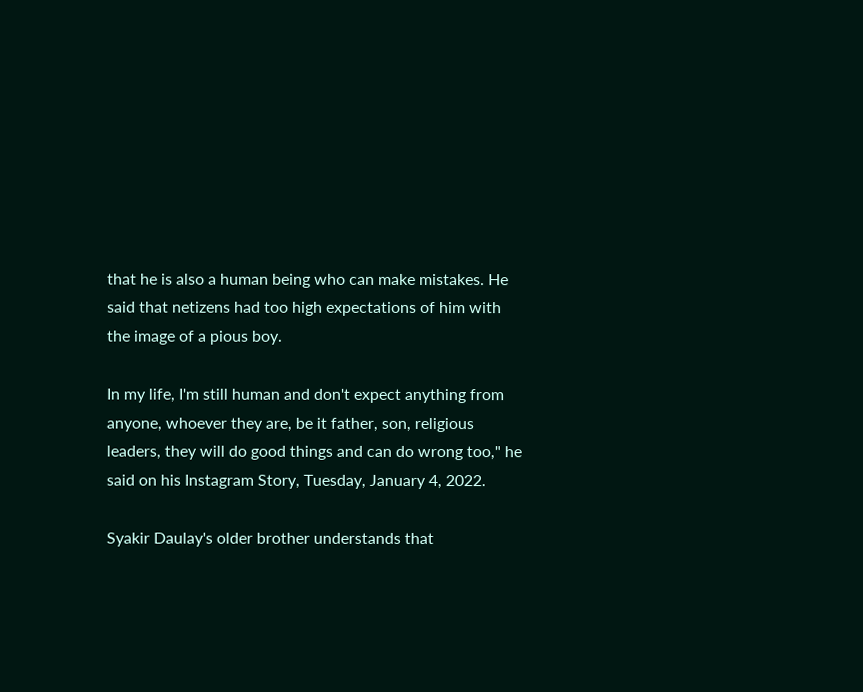that he is also a human being who can make mistakes. He said that netizens had too high expectations of him with the image of a pious boy.

In my life, I'm still human and don't expect anything from anyone, whoever they are, be it father, son, religious leaders, they will do good things and can do wrong too," he said on his Instagram Story, Tuesday, January 4, 2022.

Syakir Daulay's older brother understands that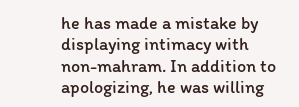he has made a mistake by displaying intimacy with non-mahram. In addition to apologizing, he was willing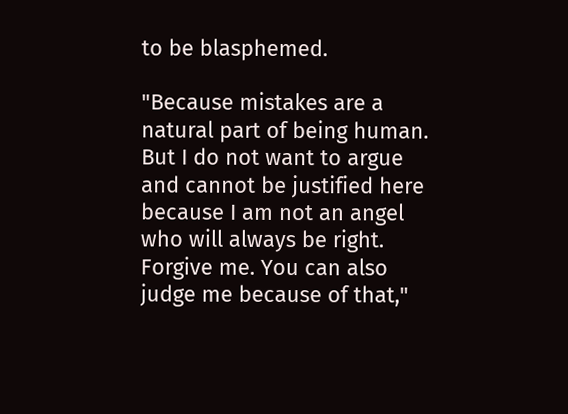to be blasphemed.

"Because mistakes are a natural part of being human. But I do not want to argue and cannot be justified here because I am not an angel who will always be right. Forgive me. You can also judge me because of that,"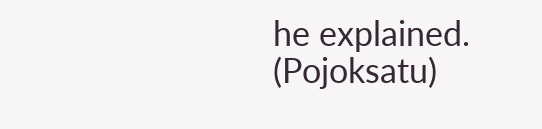he explained. (Pojoksatu)